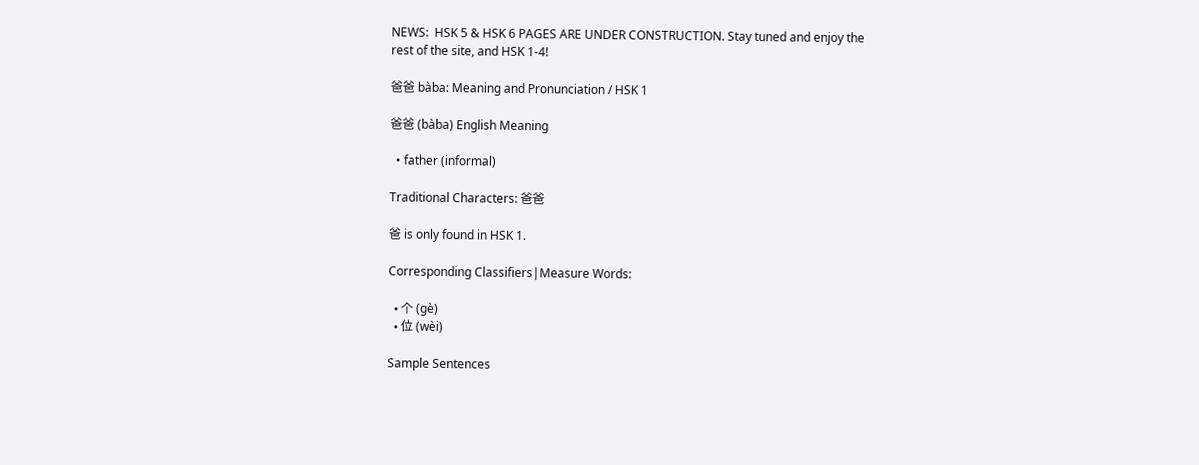NEWS:  HSK 5 & HSK 6 PAGES ARE UNDER CONSTRUCTION. Stay tuned and enjoy the rest of the site, and HSK 1-4!

爸爸 bàba: Meaning and Pronunciation / HSK 1

爸爸 (bàba) English Meaning

  • father (informal)

Traditional Characters: 爸爸

爸 is only found in HSK 1.

Corresponding Classifiers|Measure Words:

  • 个 (gè)
  • 位 (wèi)

Sample Sentences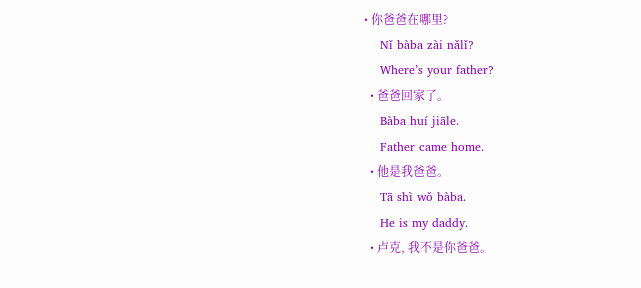• 你爸爸在哪里?
    Nǐ bàba zài nǎlǐ?
    Where’s your father?
  • 爸爸回家了。
    Bàba huí jiāle.
    Father came home.
  • 他是我爸爸。
    Tā shì wǒ bàba.
    He is my daddy.
  • 卢克, 我不是你爸爸。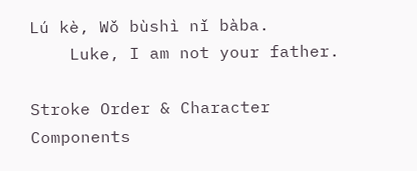Lú kè, Wǒ bùshì nǐ bàba.
    Luke, I am not your father.

Stroke Order & Character Components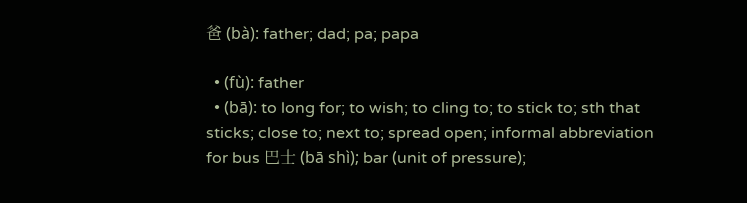爸 (bà): father; dad; pa; papa

  • (fù): father
  • (bā): to long for; to wish; to cling to; to stick to; sth that sticks; close to; next to; spread open; informal abbreviation for bus 巴士 (bā shì); bar (unit of pressure);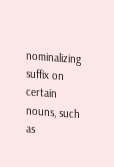nominalizing suffix on certain nouns, such as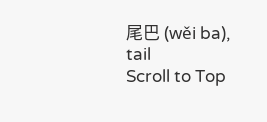尾巴 (wěi ba), tail
Scroll to Top